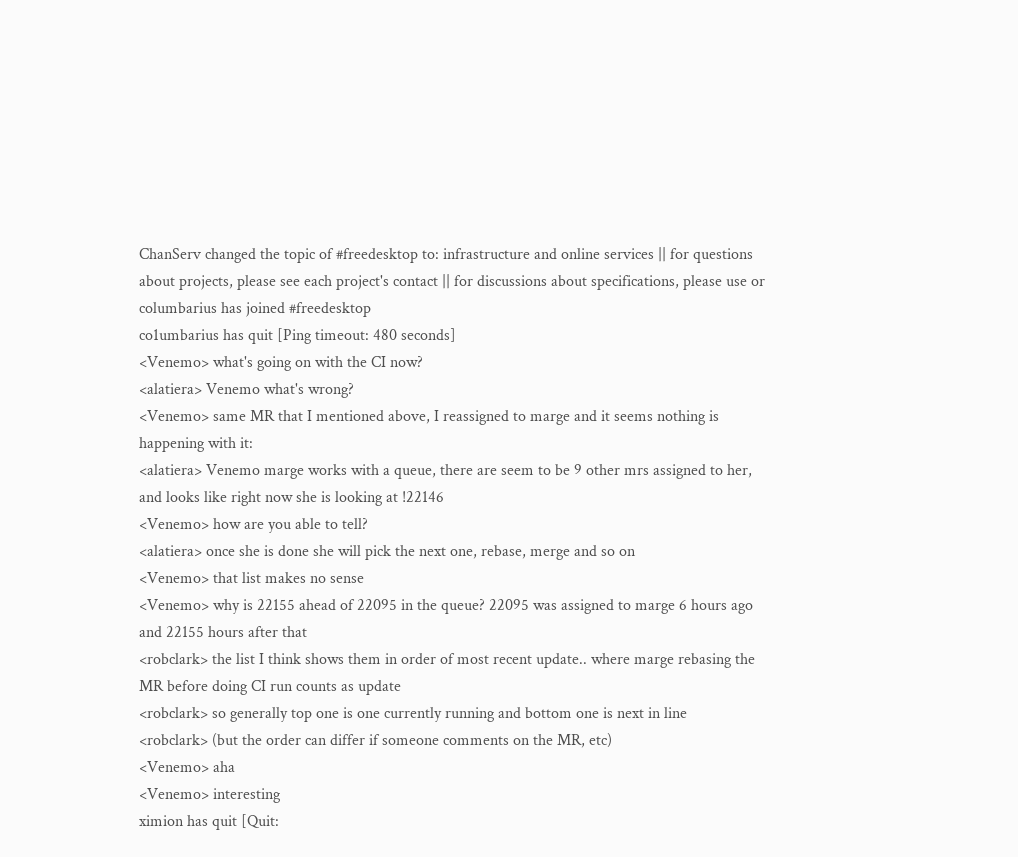ChanServ changed the topic of #freedesktop to: infrastructure and online services || for questions about projects, please see each project's contact || for discussions about specifications, please use or
columbarius has joined #freedesktop
co1umbarius has quit [Ping timeout: 480 seconds]
<Venemo> what's going on with the CI now?
<alatiera> Venemo what's wrong?
<Venemo> same MR that I mentioned above, I reassigned to marge and it seems nothing is happening with it:
<alatiera> Venemo marge works with a queue, there are seem to be 9 other mrs assigned to her, and looks like right now she is looking at !22146
<Venemo> how are you able to tell?
<alatiera> once she is done she will pick the next one, rebase, merge and so on
<Venemo> that list makes no sense
<Venemo> why is 22155 ahead of 22095 in the queue? 22095 was assigned to marge 6 hours ago and 22155 hours after that
<robclark> the list I think shows them in order of most recent update.. where marge rebasing the MR before doing CI run counts as update
<robclark> so generally top one is one currently running and bottom one is next in line
<robclark> (but the order can differ if someone comments on the MR, etc)
<Venemo> aha
<Venemo> interesting
ximion has quit [Quit: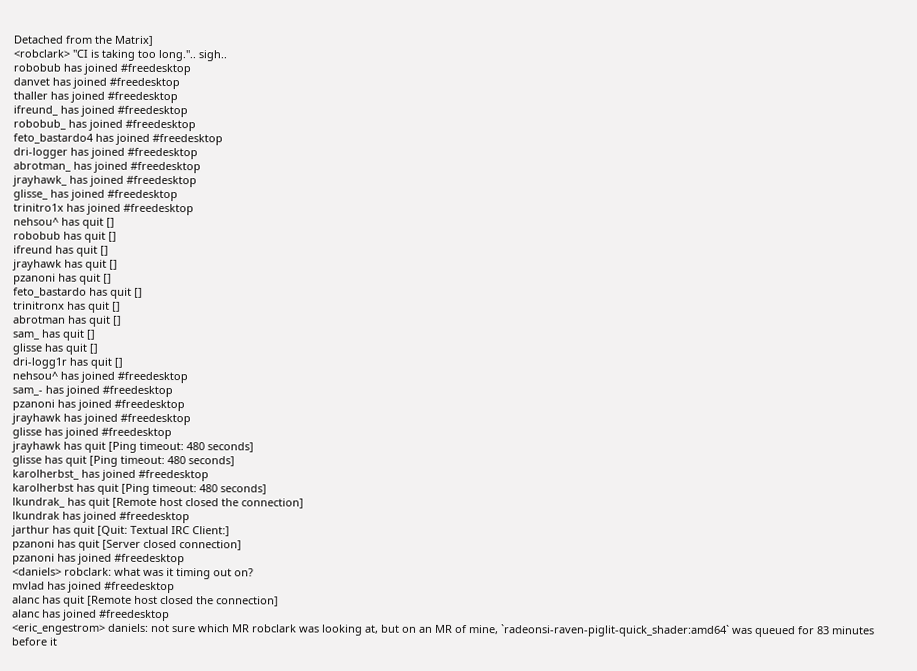Detached from the Matrix]
<robclark> "CI is taking too long.".. sigh..
robobub has joined #freedesktop
danvet has joined #freedesktop
thaller has joined #freedesktop
ifreund_ has joined #freedesktop
robobub_ has joined #freedesktop
feto_bastardo4 has joined #freedesktop
dri-logger has joined #freedesktop
abrotman_ has joined #freedesktop
jrayhawk_ has joined #freedesktop
glisse_ has joined #freedesktop
trinitro1x has joined #freedesktop
nehsou^ has quit []
robobub has quit []
ifreund has quit []
jrayhawk has quit []
pzanoni has quit []
feto_bastardo has quit []
trinitronx has quit []
abrotman has quit []
sam_ has quit []
glisse has quit []
dri-logg1r has quit []
nehsou^ has joined #freedesktop
sam_- has joined #freedesktop
pzanoni has joined #freedesktop
jrayhawk has joined #freedesktop
glisse has joined #freedesktop
jrayhawk has quit [Ping timeout: 480 seconds]
glisse has quit [Ping timeout: 480 seconds]
karolherbst_ has joined #freedesktop
karolherbst has quit [Ping timeout: 480 seconds]
lkundrak_ has quit [Remote host closed the connection]
lkundrak has joined #freedesktop
jarthur has quit [Quit: Textual IRC Client:]
pzanoni has quit [Server closed connection]
pzanoni has joined #freedesktop
<daniels> robclark: what was it timing out on?
mvlad has joined #freedesktop
alanc has quit [Remote host closed the connection]
alanc has joined #freedesktop
<eric_engestrom> daniels: not sure which MR robclark was looking at, but on an MR of mine, `radeonsi-raven-piglit-quick_shader:amd64` was queued for 83 minutes before it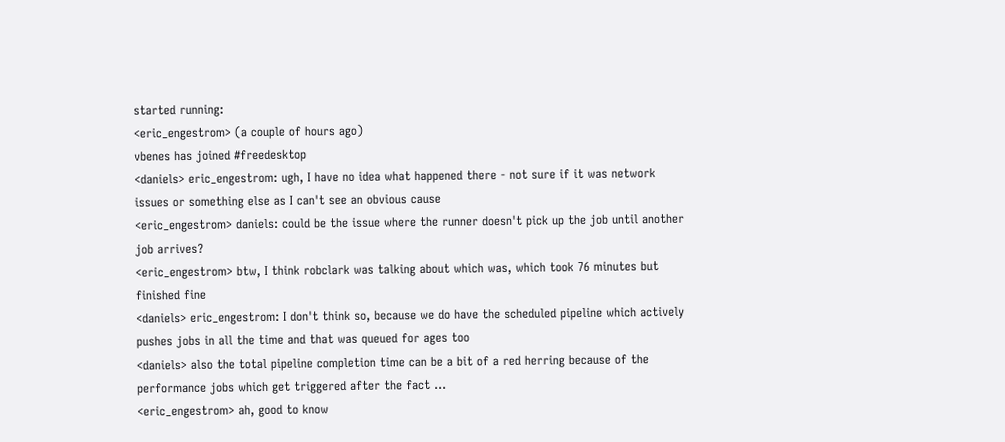started running:
<eric_engestrom> (a couple of hours ago)
vbenes has joined #freedesktop
<daniels> eric_engestrom: ugh, I have no idea what happened there - not sure if it was network issues or something else as I can't see an obvious cause
<eric_engestrom> daniels: could be the issue where the runner doesn't pick up the job until another job arrives?
<eric_engestrom> btw, I think robclark was talking about which was, which took 76 minutes but finished fine
<daniels> eric_engestrom: I don't think so, because we do have the scheduled pipeline which actively pushes jobs in all the time and that was queued for ages too
<daniels> also the total pipeline completion time can be a bit of a red herring because of the performance jobs which get triggered after the fact ...
<eric_engestrom> ah, good to know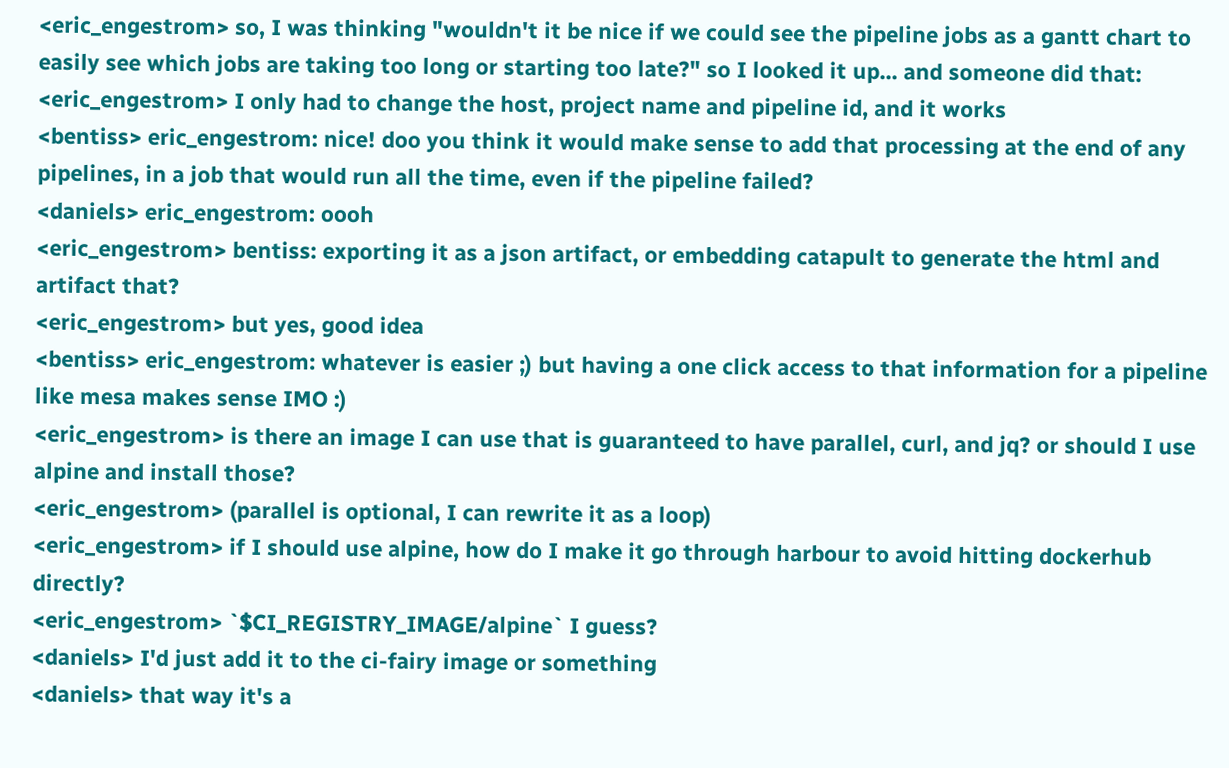<eric_engestrom> so, I was thinking "wouldn't it be nice if we could see the pipeline jobs as a gantt chart to easily see which jobs are taking too long or starting too late?" so I looked it up... and someone did that:
<eric_engestrom> I only had to change the host, project name and pipeline id, and it works
<bentiss> eric_engestrom: nice! doo you think it would make sense to add that processing at the end of any pipelines, in a job that would run all the time, even if the pipeline failed?
<daniels> eric_engestrom: oooh
<eric_engestrom> bentiss: exporting it as a json artifact, or embedding catapult to generate the html and artifact that?
<eric_engestrom> but yes, good idea
<bentiss> eric_engestrom: whatever is easier ;) but having a one click access to that information for a pipeline like mesa makes sense IMO :)
<eric_engestrom> is there an image I can use that is guaranteed to have parallel, curl, and jq? or should I use alpine and install those?
<eric_engestrom> (parallel is optional, I can rewrite it as a loop)
<eric_engestrom> if I should use alpine, how do I make it go through harbour to avoid hitting dockerhub directly?
<eric_engestrom> `$CI_REGISTRY_IMAGE/alpine` I guess?
<daniels> I'd just add it to the ci-fairy image or something
<daniels> that way it's a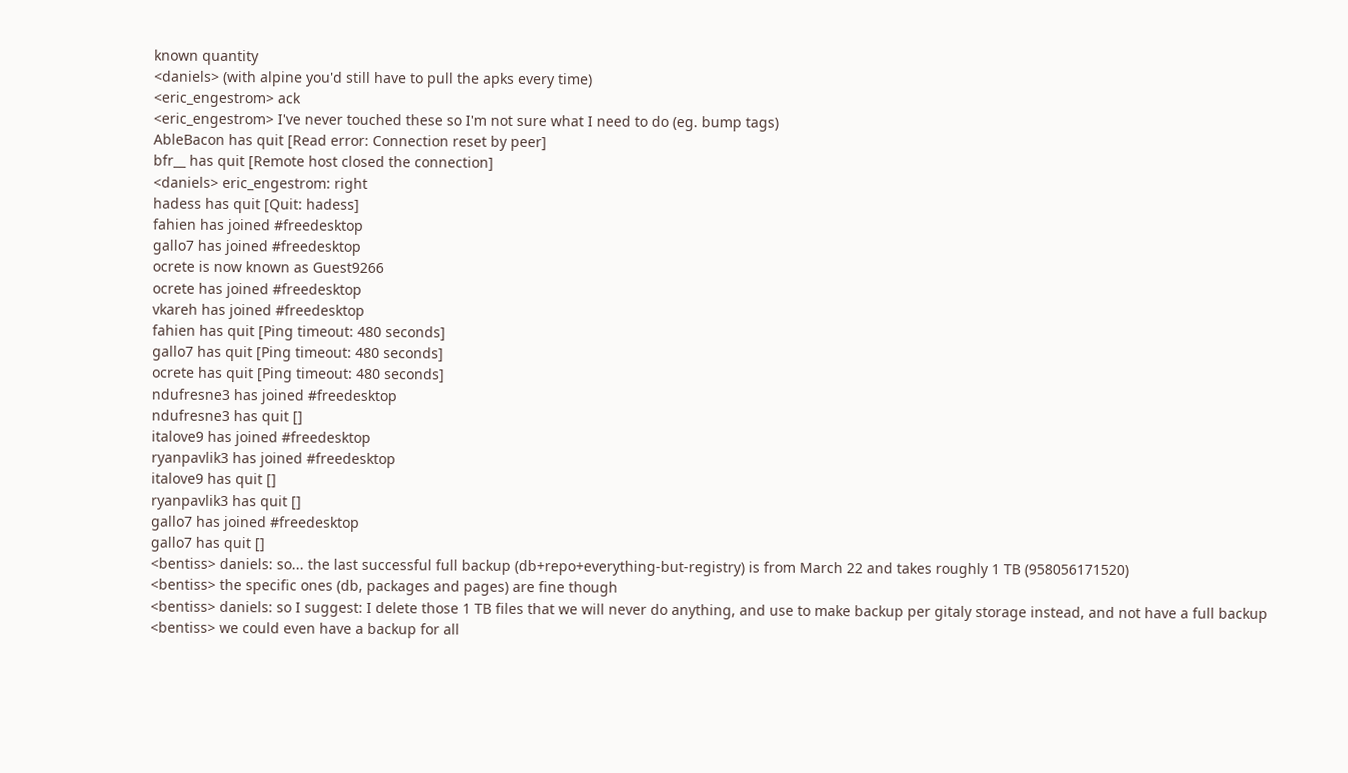known quantity
<daniels> (with alpine you'd still have to pull the apks every time)
<eric_engestrom> ack
<eric_engestrom> I've never touched these so I'm not sure what I need to do (eg. bump tags)
AbleBacon has quit [Read error: Connection reset by peer]
bfr__ has quit [Remote host closed the connection]
<daniels> eric_engestrom: right
hadess has quit [Quit: hadess]
fahien has joined #freedesktop
gallo7 has joined #freedesktop
ocrete is now known as Guest9266
ocrete has joined #freedesktop
vkareh has joined #freedesktop
fahien has quit [Ping timeout: 480 seconds]
gallo7 has quit [Ping timeout: 480 seconds]
ocrete has quit [Ping timeout: 480 seconds]
ndufresne3 has joined #freedesktop
ndufresne3 has quit []
italove9 has joined #freedesktop
ryanpavlik3 has joined #freedesktop
italove9 has quit []
ryanpavlik3 has quit []
gallo7 has joined #freedesktop
gallo7 has quit []
<bentiss> daniels: so... the last successful full backup (db+repo+everything-but-registry) is from March 22 and takes roughly 1 TB (958056171520)
<bentiss> the specific ones (db, packages and pages) are fine though
<bentiss> daniels: so I suggest: I delete those 1 TB files that we will never do anything, and use to make backup per gitaly storage instead, and not have a full backup
<bentiss> we could even have a backup for all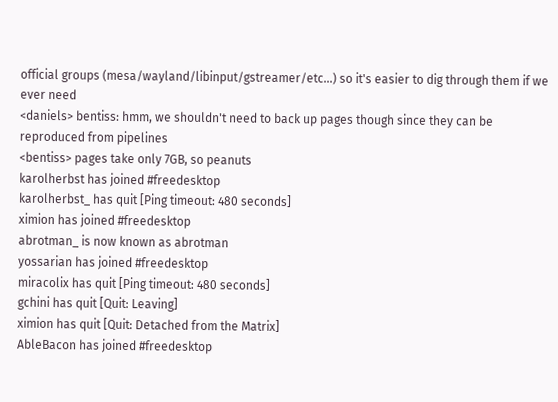official groups (mesa/wayland/libinput/gstreamer/etc...) so it's easier to dig through them if we ever need
<daniels> bentiss: hmm, we shouldn't need to back up pages though since they can be reproduced from pipelines
<bentiss> pages take only 7GB, so peanuts
karolherbst has joined #freedesktop
karolherbst_ has quit [Ping timeout: 480 seconds]
ximion has joined #freedesktop
abrotman_ is now known as abrotman
yossarian has joined #freedesktop
miracolix has quit [Ping timeout: 480 seconds]
gchini has quit [Quit: Leaving]
ximion has quit [Quit: Detached from the Matrix]
AbleBacon has joined #freedesktop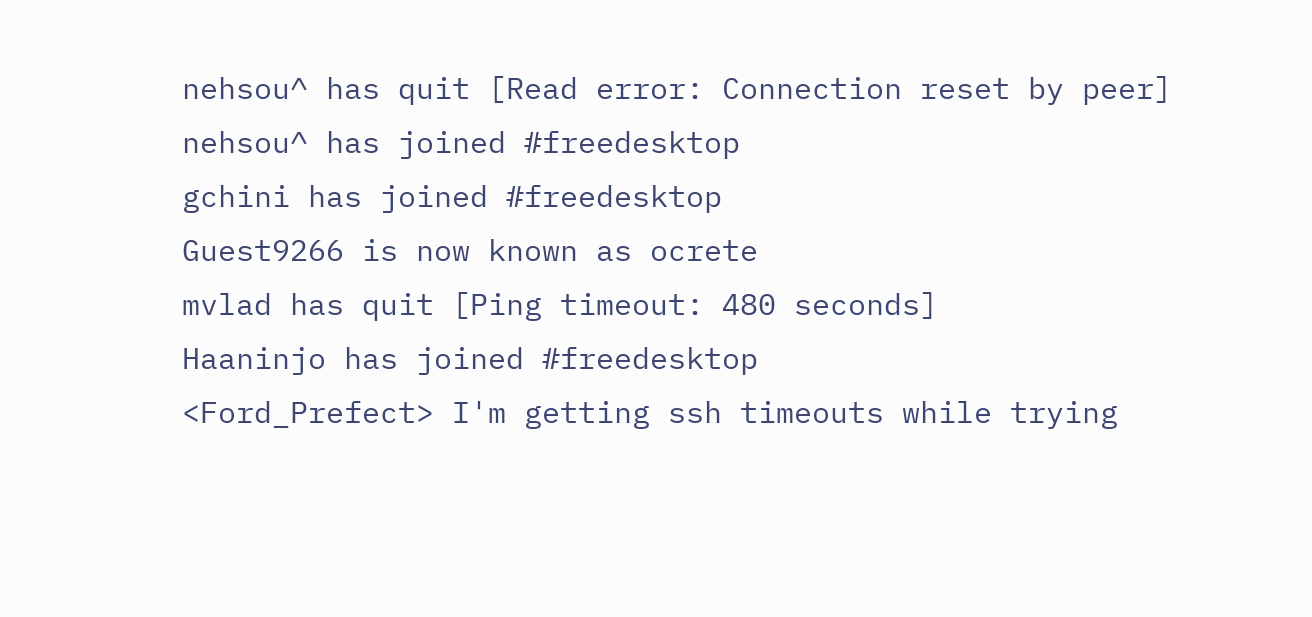nehsou^ has quit [Read error: Connection reset by peer]
nehsou^ has joined #freedesktop
gchini has joined #freedesktop
Guest9266 is now known as ocrete
mvlad has quit [Ping timeout: 480 seconds]
Haaninjo has joined #freedesktop
<Ford_Prefect> I'm getting ssh timeouts while trying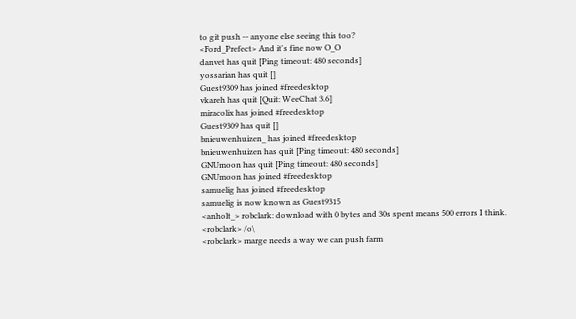to git push -- anyone else seeing this too?
<Ford_Prefect> And it's fine now O_O
danvet has quit [Ping timeout: 480 seconds]
yossarian has quit []
Guest9309 has joined #freedesktop
vkareh has quit [Quit: WeeChat 3.6]
miracolix has joined #freedesktop
Guest9309 has quit []
bnieuwenhuizen_ has joined #freedesktop
bnieuwenhuizen has quit [Ping timeout: 480 seconds]
GNUmoon has quit [Ping timeout: 480 seconds]
GNUmoon has joined #freedesktop
samuelig has joined #freedesktop
samuelig is now known as Guest9315
<anholt_> robclark: download with 0 bytes and 30s spent means 500 errors I think.
<robclark> /o\
<robclark> marge needs a way we can push farm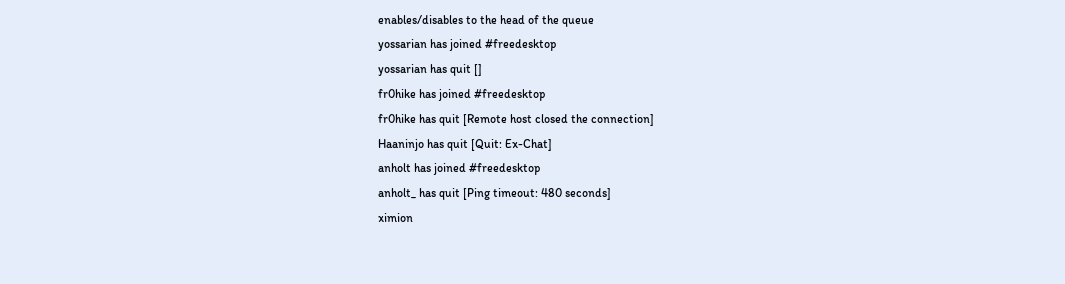enables/disables to the head of the queue
yossarian has joined #freedesktop
yossarian has quit []
fr0hike has joined #freedesktop
fr0hike has quit [Remote host closed the connection]
Haaninjo has quit [Quit: Ex-Chat]
anholt has joined #freedesktop
anholt_ has quit [Ping timeout: 480 seconds]
ximion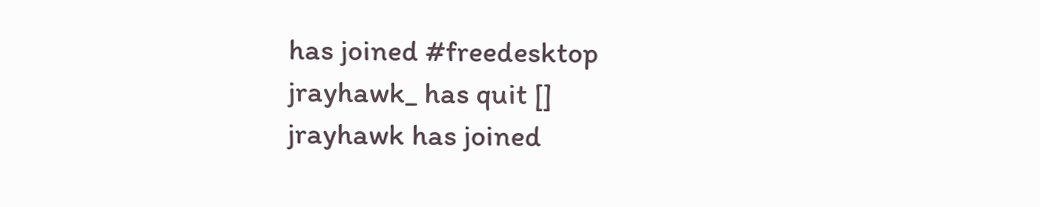has joined #freedesktop
jrayhawk_ has quit []
jrayhawk has joined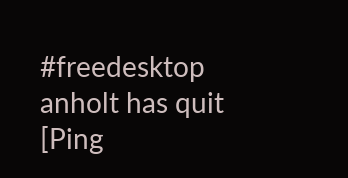#freedesktop
anholt has quit [Ping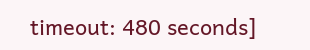timeout: 480 seconds]